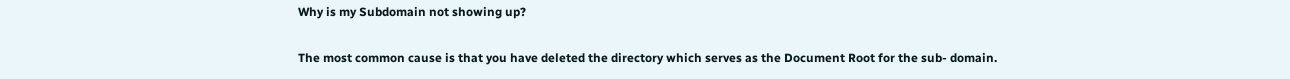Why is my Subdomain not showing up?

The most common cause is that you have deleted the directory which serves as the Document Root for the sub- domain.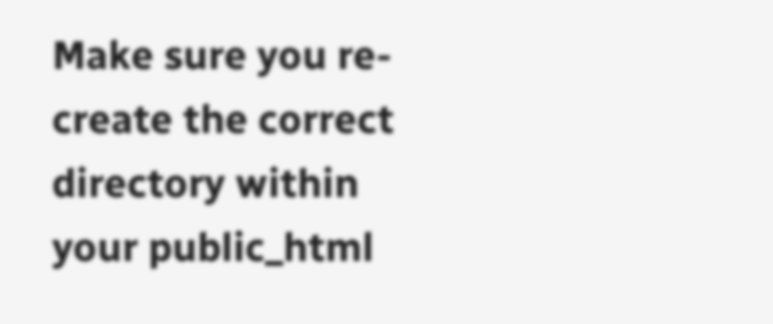Make sure you re-create the correct directory within your public_html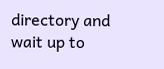directory and wait up to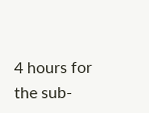4 hours for the sub-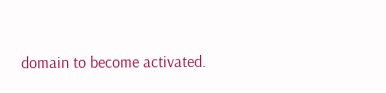domain to become activated.